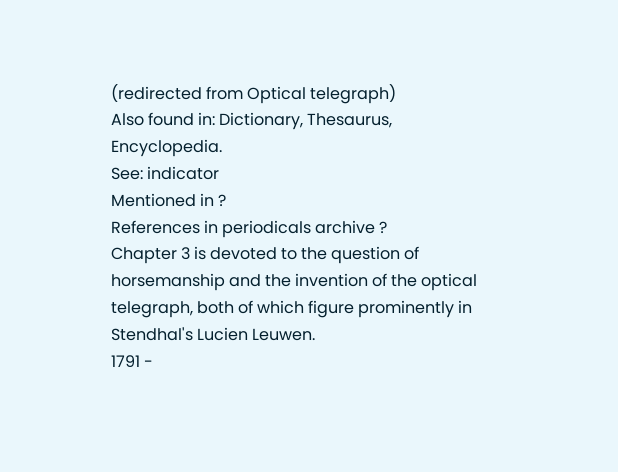(redirected from Optical telegraph)
Also found in: Dictionary, Thesaurus, Encyclopedia.
See: indicator
Mentioned in ?
References in periodicals archive ?
Chapter 3 is devoted to the question of horsemanship and the invention of the optical telegraph, both of which figure prominently in Stendhal's Lucien Leuwen.
1791 -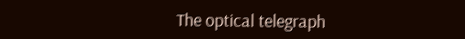The optical telegraph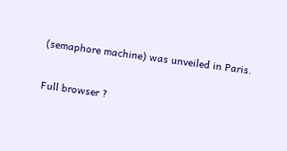(semaphore machine) was unveiled in Paris.

Full browser ?